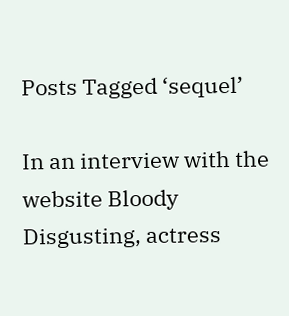Posts Tagged ‘sequel’

In an interview with the website Bloody Disgusting, actress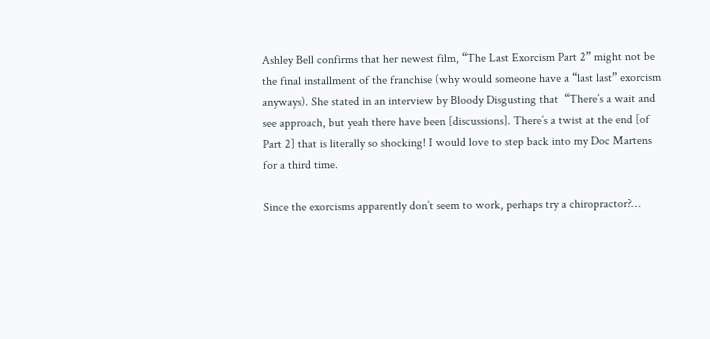Ashley Bell confirms that her newest film, “The Last Exorcism Part 2” might not be the final installment of the franchise (why would someone have a “last last” exorcism anyways). She stated in an interview by Bloody Disgusting that  “There’s a wait and see approach, but yeah there have been [discussions]. There’s a twist at the end [of Part 2] that is literally so shocking! I would love to step back into my Doc Martens for a third time.

Since the exorcisms apparently don’t seem to work, perhaps try a chiropractor?…